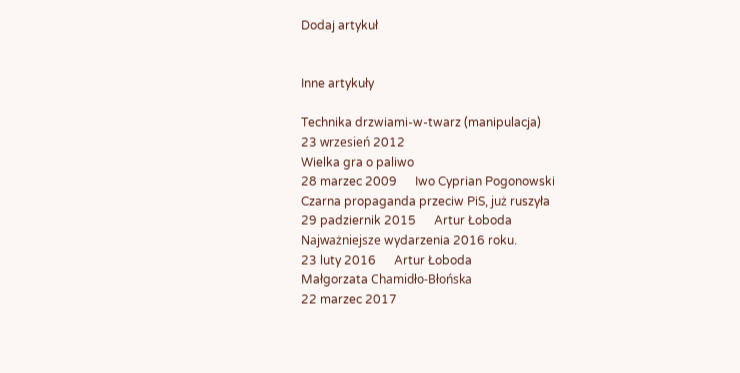Dodaj artykuł


Inne artykuły

Technika drzwiami-w-twarz (manipulacja)
23 wrzesień 2012
Wielka gra o paliwo
28 marzec 2009      Iwo Cyprian Pogonowski
Czarna propaganda przeciw PiS, już ruszyła
29 padziernik 2015      Artur Łoboda
Najważniejsze wydarzenia 2016 roku.
23 luty 2016      Artur Łoboda
Małgorzata Chamidło-Błońska
22 marzec 2017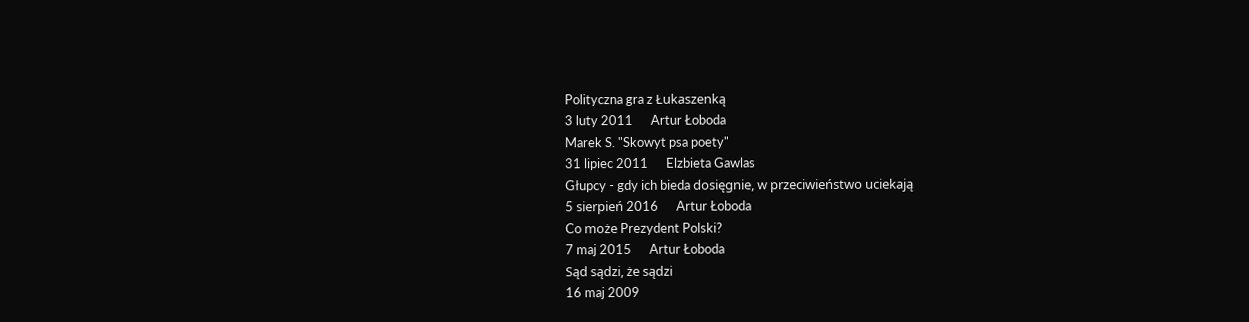Polityczna gra z Łukaszenką
3 luty 2011      Artur Łoboda
Marek S. "Skowyt psa poety"
31 lipiec 2011      Elzbieta Gawlas
Głupcy - gdy ich bieda dosięgnie, w przeciwieństwo uciekają
5 sierpień 2016      Artur Łoboda
Co może Prezydent Polski?
7 maj 2015      Artur Łoboda
Sąd sądzi, że sądzi
16 maj 2009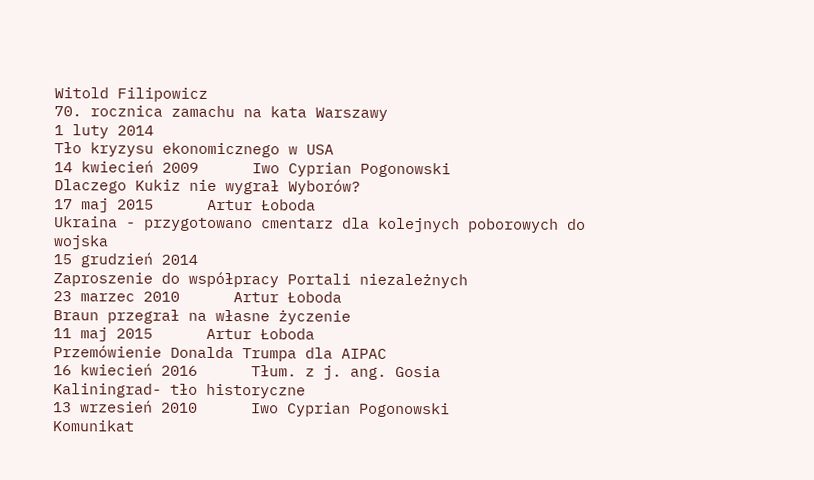Witold Filipowicz
70. rocznica zamachu na kata Warszawy
1 luty 2014
Tło kryzysu ekonomicznego w USA
14 kwiecień 2009      Iwo Cyprian Pogonowski
Dlaczego Kukiz nie wygrał Wyborów?
17 maj 2015      Artur Łoboda
Ukraina - przygotowano cmentarz dla kolejnych poborowych do wojska
15 grudzień 2014
Zaproszenie do współpracy Portali niezależnych
23 marzec 2010      Artur Łoboda
Braun przegrał na własne życzenie
11 maj 2015      Artur Łoboda
Przemówienie Donalda Trumpa dla AIPAC
16 kwiecień 2016      Tłum. z j. ang. Gosia
Kaliningrad- tło historyczne
13 wrzesień 2010      Iwo Cyprian Pogonowski
Komunikat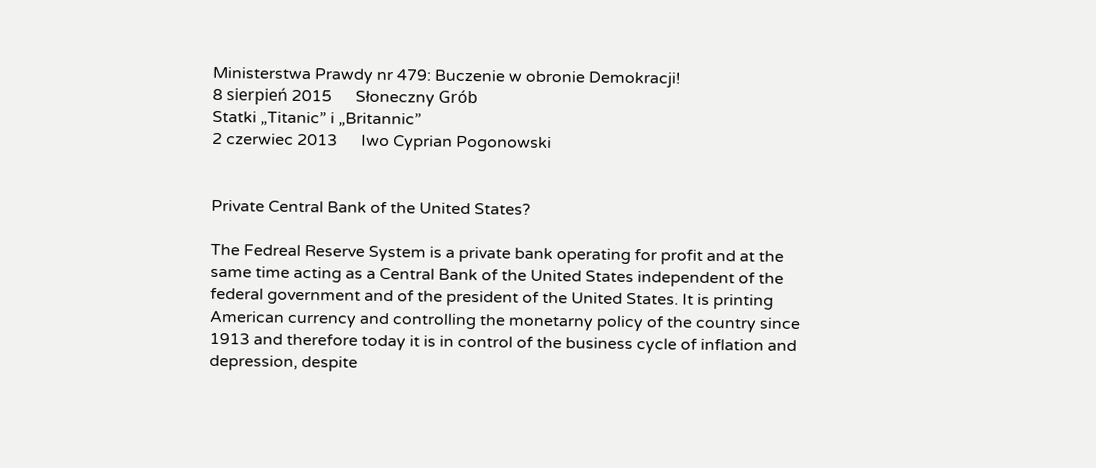Ministerstwa Prawdy nr 479: Buczenie w obronie Demokracji!
8 sierpień 2015      Słoneczny Grób
Statki „Titanic” i „Britannic”
2 czerwiec 2013      Iwo Cyprian Pogonowski


Private Central Bank of the United States?

The Fedreal Reserve System is a private bank operating for profit and at the same time acting as a Central Bank of the United States independent of the federal government and of the president of the United States. It is printing American currency and controlling the monetarny policy of the country since 1913 and therefore today it is in control of the business cycle of inflation and depression, despite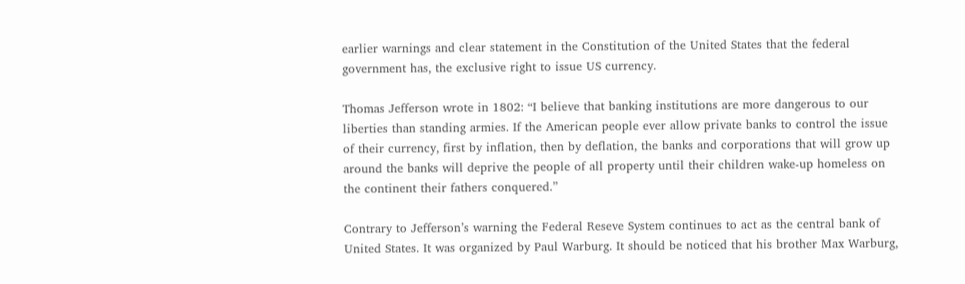earlier warnings and clear statement in the Constitution of the United States that the federal government has, the exclusive right to issue US currency.

Thomas Jefferson wrote in 1802: “I believe that banking institutions are more dangerous to our liberties than standing armies. If the American people ever allow private banks to control the issue of their currency, first by inflation, then by deflation, the banks and corporations that will grow up around the banks will deprive the people of all property until their children wake-up homeless on the continent their fathers conquered.”

Contrary to Jefferson’s warning the Federal Reseve System continues to act as the central bank of United States. It was organized by Paul Warburg. It should be noticed that his brother Max Warburg,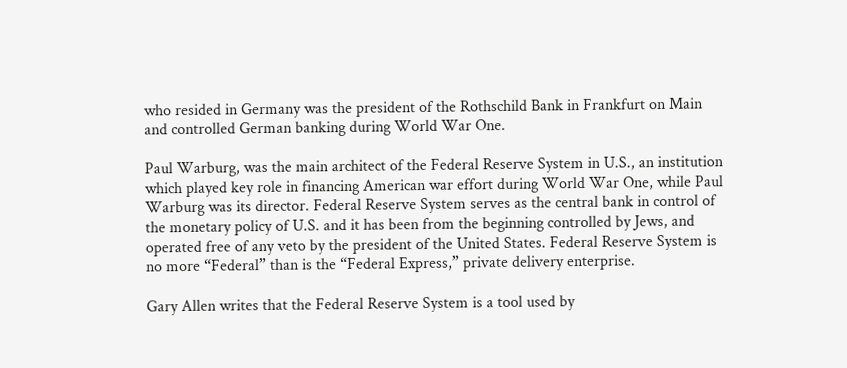who resided in Germany was the president of the Rothschild Bank in Frankfurt on Main and controlled German banking during World War One.

Paul Warburg, was the main architect of the Federal Reserve System in U.S., an institution which played key role in financing American war effort during World War One, while Paul Warburg was its director. Federal Reserve System serves as the central bank in control of the monetary policy of U.S. and it has been from the beginning controlled by Jews, and operated free of any veto by the president of the United States. Federal Reserve System is no more “Federal” than is the “Federal Express,” private delivery enterprise.

Gary Allen writes that the Federal Reserve System is a tool used by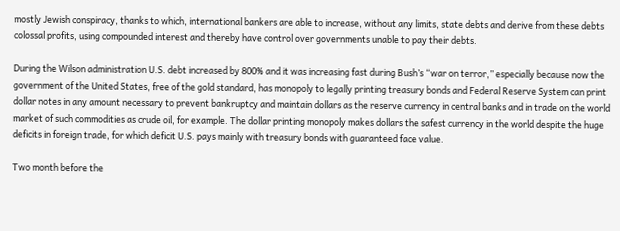mostly Jewish conspiracy, thanks to which, international bankers are able to increase, without any limits, state debts and derive from these debts colossal profits, using compounded interest and thereby have control over governments unable to pay their debts.

During the Wilson administration U.S. debt increased by 800% and it was increasing fast during Bush’s “war on terror,” especially because now the government of the United States, free of the gold standard, has monopoly to legally printing treasury bonds and Federal Reserve System can print dollar notes in any amount necessary to prevent bankruptcy and maintain dollars as the reserve currency in central banks and in trade on the world market of such commodities as crude oil, for example. The dollar printing monopoly makes dollars the safest currency in the world despite the huge deficits in foreign trade, for which deficit U.S. pays mainly with treasury bonds with guaranteed face value.

Two month before the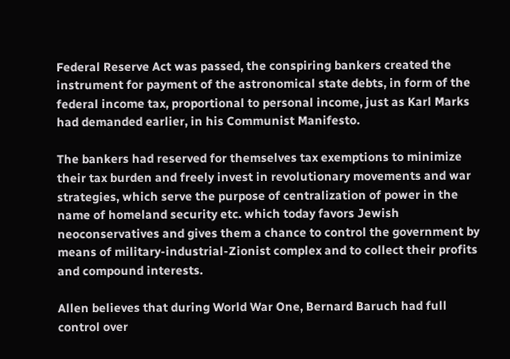Federal Reserve Act was passed, the conspiring bankers created the instrument for payment of the astronomical state debts, in form of the federal income tax, proportional to personal income, just as Karl Marks had demanded earlier, in his Communist Manifesto.

The bankers had reserved for themselves tax exemptions to minimize their tax burden and freely invest in revolutionary movements and war strategies, which serve the purpose of centralization of power in the name of homeland security etc. which today favors Jewish neoconservatives and gives them a chance to control the government by means of military-industrial-Zionist complex and to collect their profits and compound interests.

Allen believes that during World War One, Bernard Baruch had full control over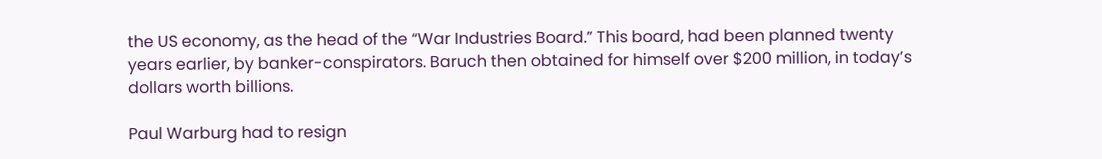the US economy, as the head of the “War Industries Board.” This board, had been planned twenty years earlier, by banker-conspirators. Baruch then obtained for himself over $200 million, in today’s dollars worth billions.

Paul Warburg had to resign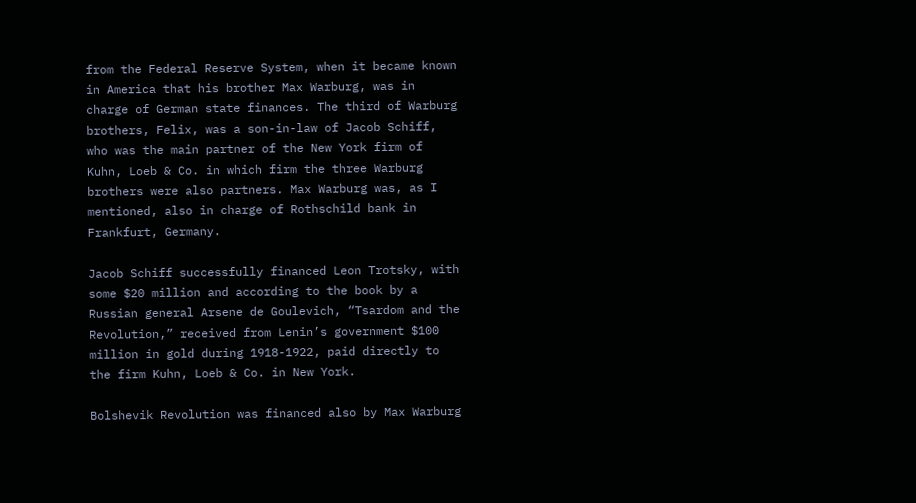from the Federal Reserve System, when it became known in America that his brother Max Warburg, was in charge of German state finances. The third of Warburg brothers, Felix, was a son-in-law of Jacob Schiff, who was the main partner of the New York firm of Kuhn, Loeb & Co. in which firm the three Warburg brothers were also partners. Max Warburg was, as I mentioned, also in charge of Rothschild bank in Frankfurt, Germany.

Jacob Schiff successfully financed Leon Trotsky, with some $20 million and according to the book by a Russian general Arsene de Goulevich, “Tsardom and the Revolution,” received from Lenin’s government $100 million in gold during 1918-1922, paid directly to the firm Kuhn, Loeb & Co. in New York.

Bolshevik Revolution was financed also by Max Warburg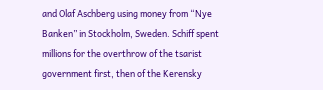and Olaf Aschberg using money from “Nye Banken” in Stockholm, Sweden. Schiff spent millions for the overthrow of the tsarist government first, then of the Kerensky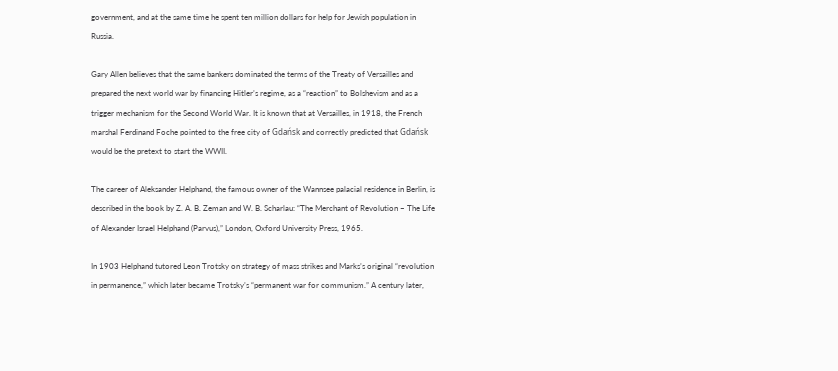government, and at the same time he spent ten million dollars for help for Jewish population in Russia.

Gary Allen believes that the same bankers dominated the terms of the Treaty of Versailles and prepared the next world war by financing Hitler’s regime, as a “reaction” to Bolshevism and as a trigger mechanism for the Second World War. It is known that at Versailles, in 1918, the French marshal Ferdinand Foche pointed to the free city of Gdańsk and correctly predicted that Gdańsk would be the pretext to start the WWII.

The career of Aleksander Helphand, the famous owner of the Wannsee palacial residence in Berlin, is described in the book by Z. A. B. Zeman and W. B. Scharlau: “The Merchant of Revolution – The Life of Alexander Israel Helphand (Parvus),” London, Oxford University Press, 1965.

In 1903 Helphand tutored Leon Trotsky on strategy of mass strikes and Marks’s original “revolution in permanence,” which later became Trotsky’s “permanent war for communism.” A century later,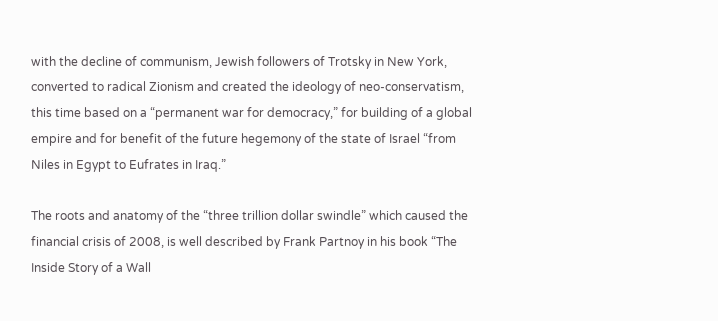with the decline of communism, Jewish followers of Trotsky in New York, converted to radical Zionism and created the ideology of neo-conservatism, this time based on a “permanent war for democracy,” for building of a global empire and for benefit of the future hegemony of the state of Israel “from Niles in Egypt to Eufrates in Iraq.”

The roots and anatomy of the “three trillion dollar swindle” which caused the financial crisis of 2008, is well described by Frank Partnoy in his book “The Inside Story of a Wall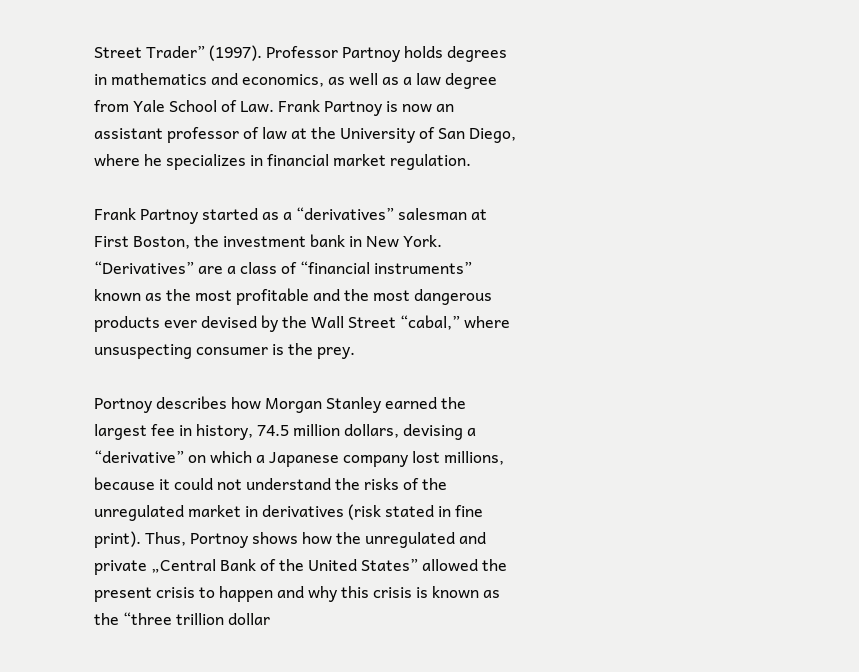Street Trader” (1997). Professor Partnoy holds degrees in mathematics and economics, as well as a law degree from Yale School of Law. Frank Partnoy is now an assistant professor of law at the University of San Diego, where he specializes in financial market regulation.

Frank Partnoy started as a “derivatives” salesman at First Boston, the investment bank in New York. “Derivatives” are a class of “financial instruments” known as the most profitable and the most dangerous products ever devised by the Wall Street “cabal,” where unsuspecting consumer is the prey.

Portnoy describes how Morgan Stanley earned the largest fee in history, 74.5 million dollars, devising a “derivative” on which a Japanese company lost millions, because it could not understand the risks of the unregulated market in derivatives (risk stated in fine print). Thus, Portnoy shows how the unregulated and private „Central Bank of the United States” allowed the present crisis to happen and why this crisis is known as the “three trillion dollar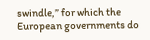swindle,” for which the European governments do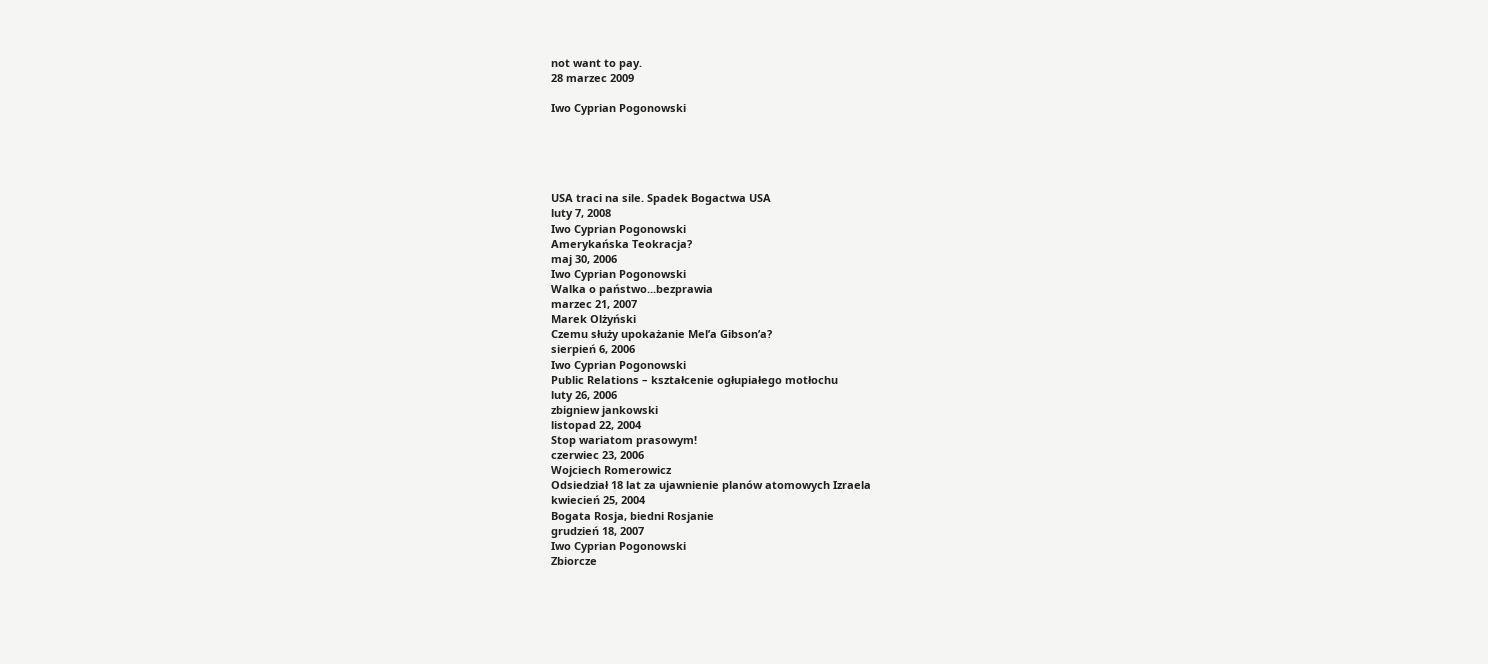not want to pay.
28 marzec 2009

Iwo Cyprian Pogonowski





USA traci na sile. Spadek Bogactwa USA
luty 7, 2008
Iwo Cyprian Pogonowski
Amerykańska Teokracja?
maj 30, 2006
Iwo Cyprian Pogonowski
Walka o państwo...bezprawia
marzec 21, 2007
Marek Olżyński
Czemu służy upokażanie Mel’a Gibson’a?
sierpień 6, 2006
Iwo Cyprian Pogonowski
Public Relations – kształcenie ogłupiałego motłochu
luty 26, 2006
zbigniew jankowski
listopad 22, 2004
Stop wariatom prasowym!
czerwiec 23, 2006
Wojciech Romerowicz
Odsiedział 18 lat za ujawnienie planów atomowych Izraela
kwiecień 25, 2004
Bogata Rosja, biedni Rosjanie
grudzień 18, 2007
Iwo Cyprian Pogonowski
Zbiorcze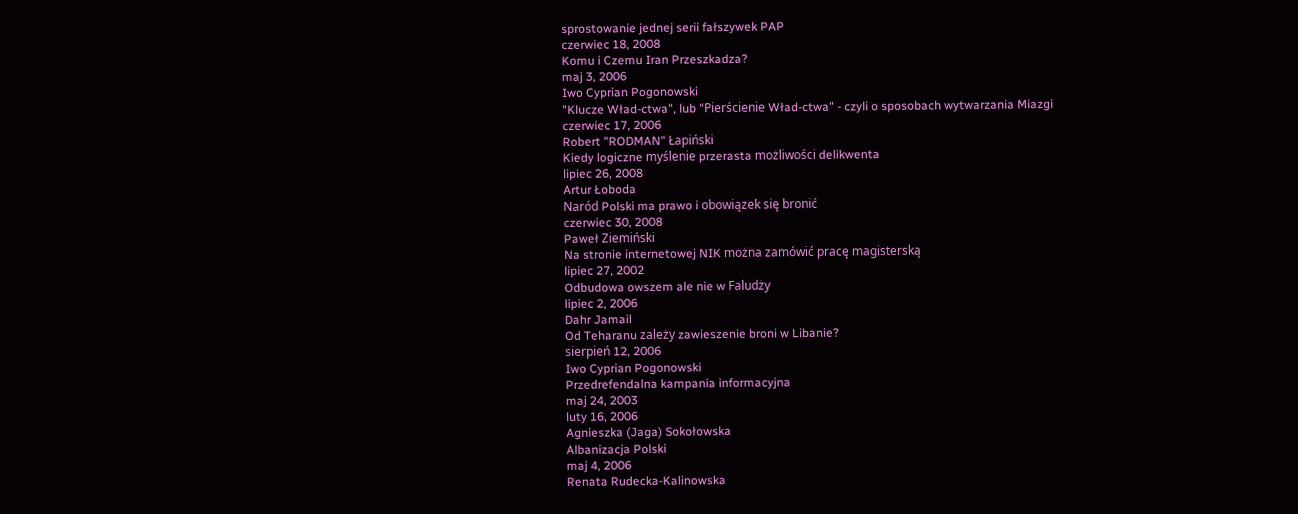sprostowanie jednej serii fałszywek PAP
czerwiec 18, 2008
Komu i Czemu Iran Przeszkadza?
maj 3, 2006
Iwo Cyprian Pogonowski
"Klucze Wład-ctwa", lub "Pierścienie Wład-ctwa" - czyli o sposobach wytwarzania Miazgi
czerwiec 17, 2006
Robert "RODMAN" Łapiński
Kiedy logiczne myślenie przerasta możliwości delikwenta
lipiec 26, 2008
Artur Łoboda
Naród Polski ma prawo i obowiązek się bronić
czerwiec 30, 2008
Paweł Ziemiński
Na stronie internetowej NIK można zamówić pracę magisterską
lipiec 27, 2002
Odbudowa owszem ale nie w Faludży
lipiec 2, 2006
Dahr Jamail
Od Teharanu zależy zawieszenie broni w Libanie?
sierpień 12, 2006
Iwo Cyprian Pogonowski
Przedrefendalna kampania informacyjna
maj 24, 2003
luty 16, 2006
Agnieszka (Jaga) Sokołowska
Albanizacja Polski
maj 4, 2006
Renata Rudecka-Kalinowska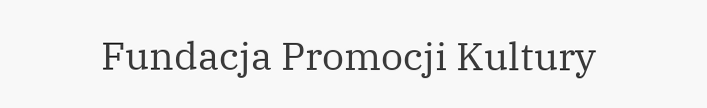Fundacja Promocji Kultury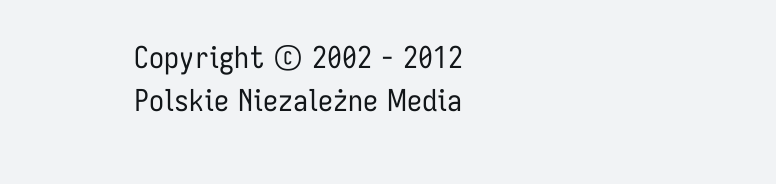Copyright © 2002 - 2012 Polskie Niezależne Media